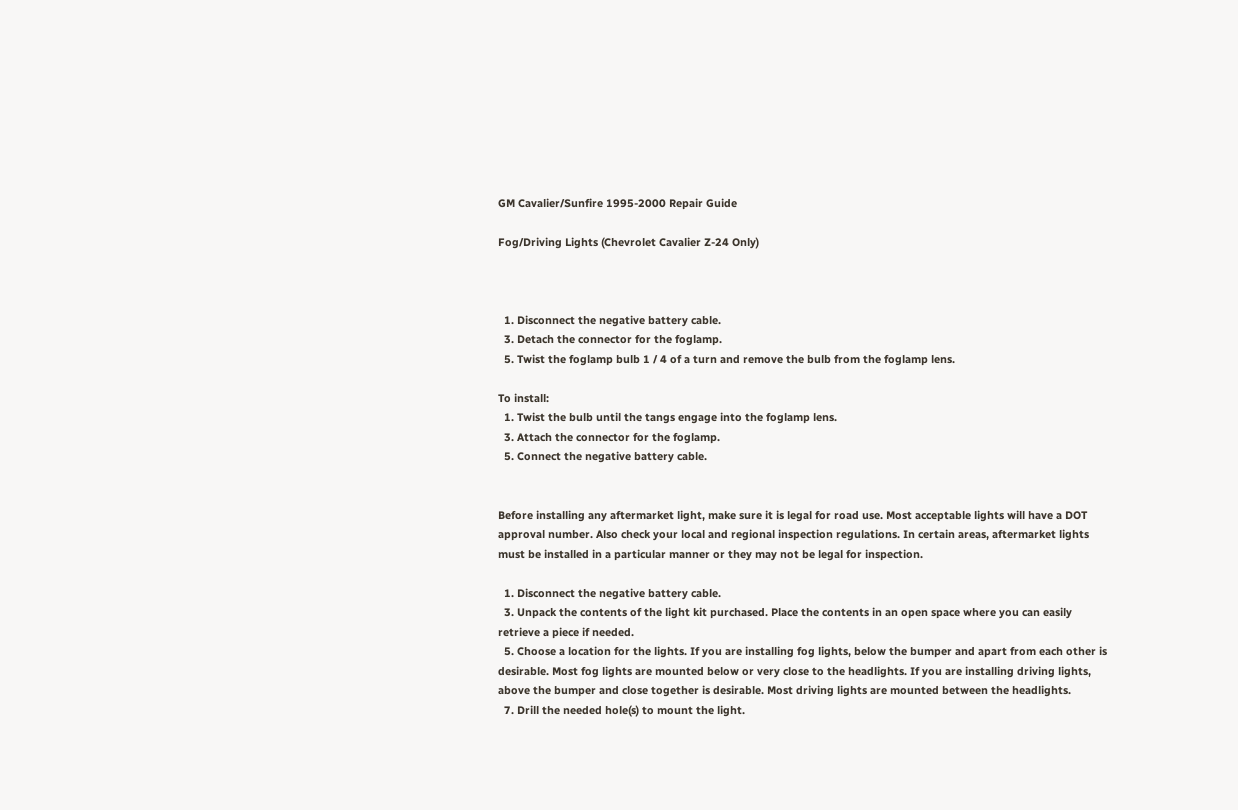GM Cavalier/Sunfire 1995-2000 Repair Guide

Fog/Driving Lights (Chevrolet Cavalier Z-24 Only)



  1. Disconnect the negative battery cable.
  3. Detach the connector for the foglamp.
  5. Twist the foglamp bulb 1 / 4 of a turn and remove the bulb from the foglamp lens.

To install:
  1. Twist the bulb until the tangs engage into the foglamp lens.
  3. Attach the connector for the foglamp.
  5. Connect the negative battery cable.


Before installing any aftermarket light, make sure it is legal for road use. Most acceptable lights will have a DOT approval number. Also check your local and regional inspection regulations. In certain areas, aftermarket lights must be installed in a particular manner or they may not be legal for inspection.

  1. Disconnect the negative battery cable.
  3. Unpack the contents of the light kit purchased. Place the contents in an open space where you can easily retrieve a piece if needed.
  5. Choose a location for the lights. If you are installing fog lights, below the bumper and apart from each other is desirable. Most fog lights are mounted below or very close to the headlights. If you are installing driving lights, above the bumper and close together is desirable. Most driving lights are mounted between the headlights.
  7. Drill the needed hole(s) to mount the light.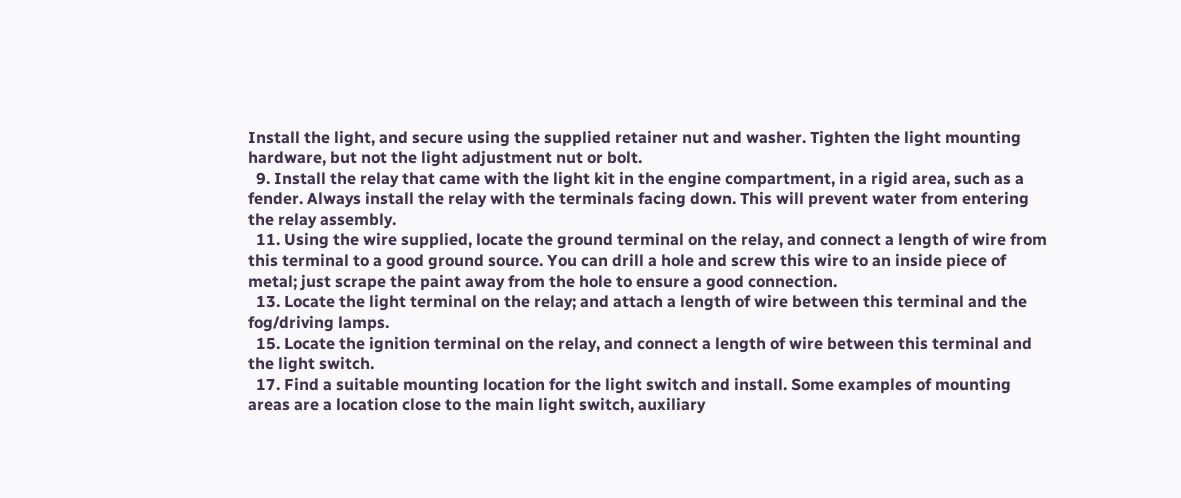Install the light, and secure using the supplied retainer nut and washer. Tighten the light mounting hardware, but not the light adjustment nut or bolt.
  9. Install the relay that came with the light kit in the engine compartment, in a rigid area, such as a fender. Always install the relay with the terminals facing down. This will prevent water from entering the relay assembly.
  11. Using the wire supplied, locate the ground terminal on the relay, and connect a length of wire from this terminal to a good ground source. You can drill a hole and screw this wire to an inside piece of metal; just scrape the paint away from the hole to ensure a good connection.
  13. Locate the light terminal on the relay; and attach a length of wire between this terminal and the fog/driving lamps.
  15. Locate the ignition terminal on the relay, and connect a length of wire between this terminal and the light switch.
  17. Find a suitable mounting location for the light switch and install. Some examples of mounting areas are a location close to the main light switch, auxiliary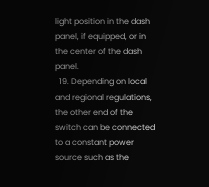light position in the dash panel, if equipped, or in the center of the dash panel.
  19. Depending on local and regional regulations, the other end of the switch can be connected to a constant power source such as the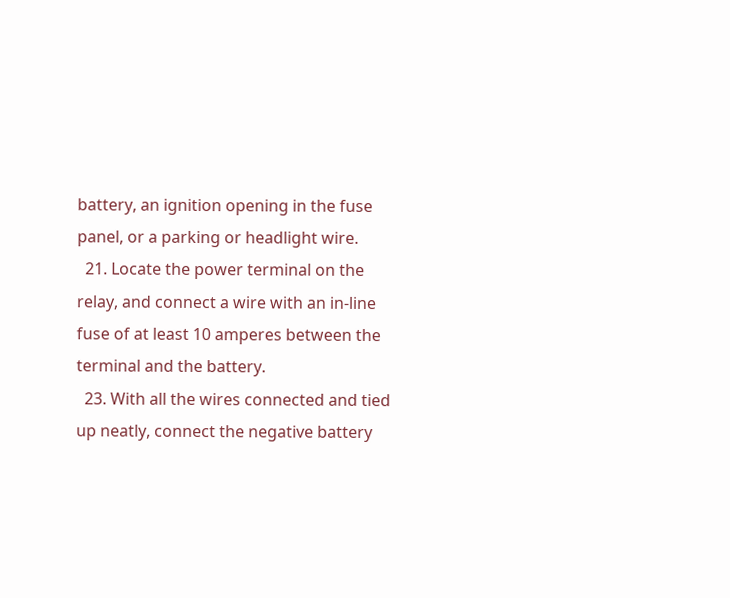battery, an ignition opening in the fuse panel, or a parking or headlight wire.
  21. Locate the power terminal on the relay, and connect a wire with an in-line fuse of at least 10 amperes between the terminal and the battery.
  23. With all the wires connected and tied up neatly, connect the negative battery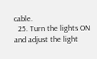cable.
  25. Turn the lights ON and adjust the light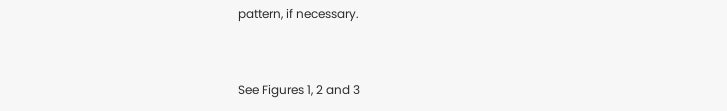pattern, if necessary.


See Figures 1, 2 and 3